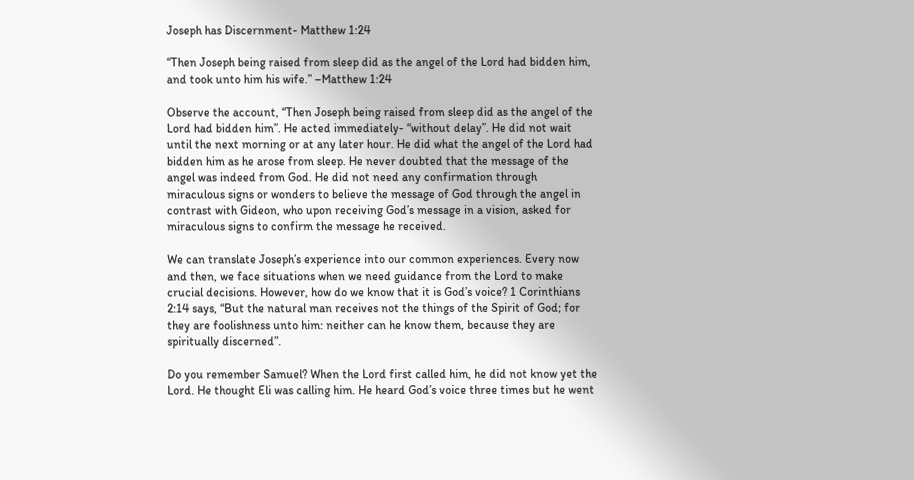Joseph has Discernment- Matthew 1:24

“Then Joseph being raised from sleep did as the angel of the Lord had bidden him, and took unto him his wife.” –Matthew 1:24

Observe the account, “Then Joseph being raised from sleep did as the angel of the Lord had bidden him”. He acted immediately- “without delay”. He did not wait until the next morning or at any later hour. He did what the angel of the Lord had bidden him as he arose from sleep. He never doubted that the message of the angel was indeed from God. He did not need any confirmation through miraculous signs or wonders to believe the message of God through the angel in contrast with Gideon, who upon receiving God’s message in a vision, asked for miraculous signs to confirm the message he received.

We can translate Joseph’s experience into our common experiences. Every now and then, we face situations when we need guidance from the Lord to make crucial decisions. However, how do we know that it is God’s voice? 1 Corinthians 2:14 says, “But the natural man receives not the things of the Spirit of God; for they are foolishness unto him: neither can he know them, because they are spiritually discerned”.

Do you remember Samuel? When the Lord first called him, he did not know yet the Lord. He thought Eli was calling him. He heard God’s voice three times but he went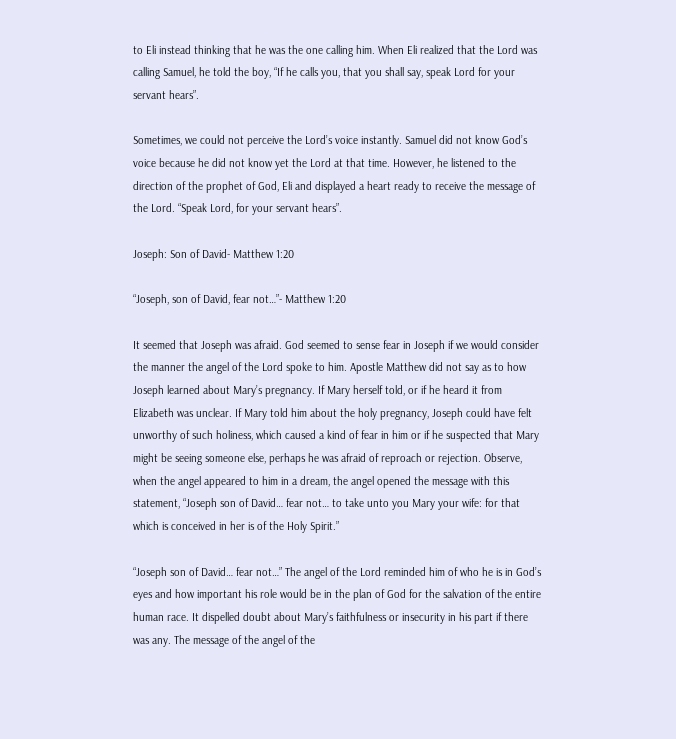to Eli instead thinking that he was the one calling him. When Eli realized that the Lord was calling Samuel, he told the boy, “If he calls you, that you shall say, speak Lord for your servant hears”.

Sometimes, we could not perceive the Lord’s voice instantly. Samuel did not know God’s voice because he did not know yet the Lord at that time. However, he listened to the direction of the prophet of God, Eli and displayed a heart ready to receive the message of the Lord. “Speak Lord, for your servant hears”.

Joseph: Son of David- Matthew 1:20

“Joseph, son of David, fear not…”- Matthew 1:20

It seemed that Joseph was afraid. God seemed to sense fear in Joseph if we would consider the manner the angel of the Lord spoke to him. Apostle Matthew did not say as to how Joseph learned about Mary’s pregnancy. If Mary herself told, or if he heard it from Elizabeth was unclear. If Mary told him about the holy pregnancy, Joseph could have felt unworthy of such holiness, which caused a kind of fear in him or if he suspected that Mary might be seeing someone else, perhaps he was afraid of reproach or rejection. Observe, when the angel appeared to him in a dream, the angel opened the message with this statement, “Joseph son of David… fear not… to take unto you Mary your wife: for that which is conceived in her is of the Holy Spirit.”

“Joseph son of David… fear not…” The angel of the Lord reminded him of who he is in God’s eyes and how important his role would be in the plan of God for the salvation of the entire human race. It dispelled doubt about Mary’s faithfulness or insecurity in his part if there was any. The message of the angel of the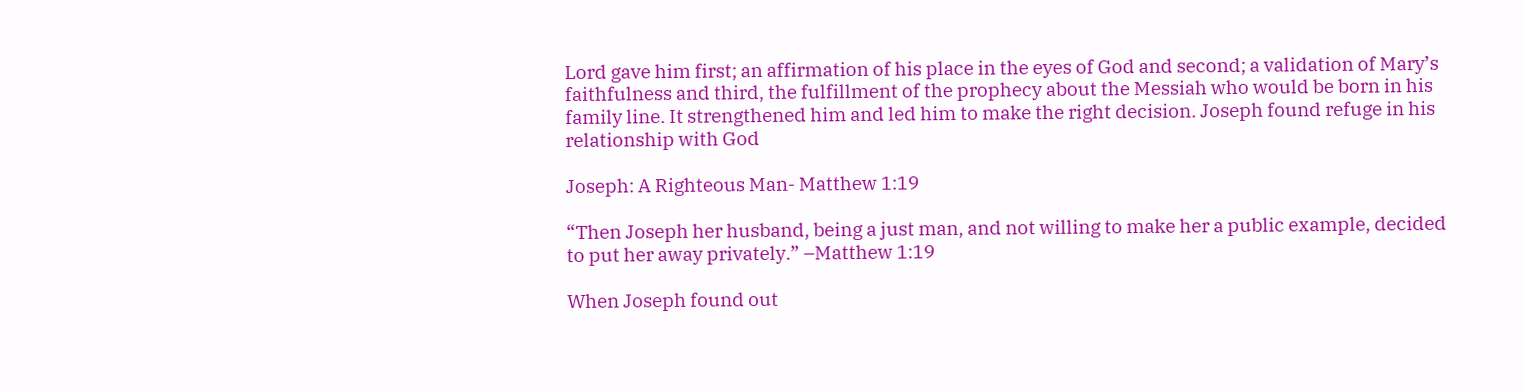Lord gave him first; an affirmation of his place in the eyes of God and second; a validation of Mary’s faithfulness and third, the fulfillment of the prophecy about the Messiah who would be born in his family line. It strengthened him and led him to make the right decision. Joseph found refuge in his relationship with God

Joseph: A Righteous Man- Matthew 1:19

“Then Joseph her husband, being a just man, and not willing to make her a public example, decided to put her away privately.” –Matthew 1:19

When Joseph found out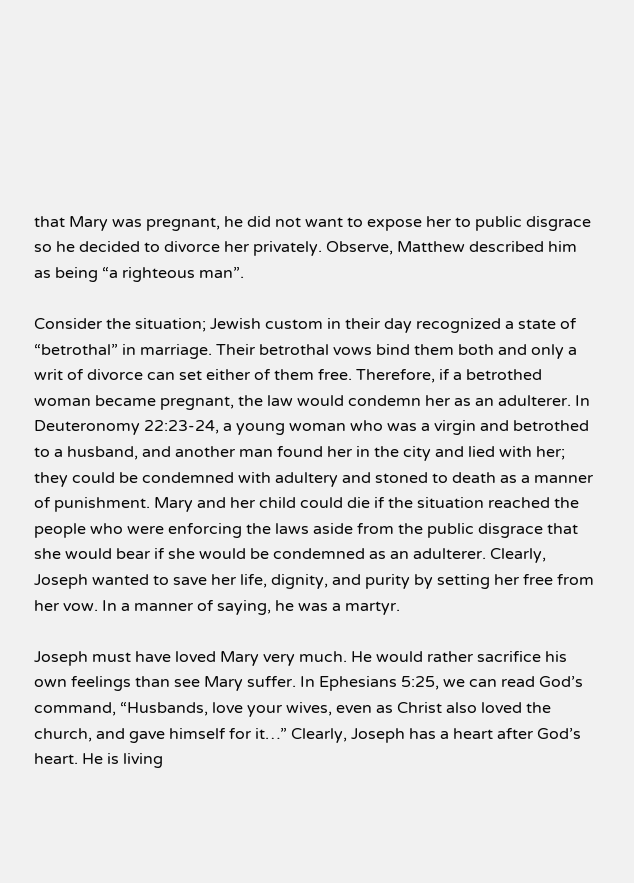that Mary was pregnant, he did not want to expose her to public disgrace so he decided to divorce her privately. Observe, Matthew described him as being “a righteous man”.

Consider the situation; Jewish custom in their day recognized a state of “betrothal” in marriage. Their betrothal vows bind them both and only a writ of divorce can set either of them free. Therefore, if a betrothed woman became pregnant, the law would condemn her as an adulterer. In Deuteronomy 22:23-24, a young woman who was a virgin and betrothed to a husband, and another man found her in the city and lied with her; they could be condemned with adultery and stoned to death as a manner of punishment. Mary and her child could die if the situation reached the people who were enforcing the laws aside from the public disgrace that she would bear if she would be condemned as an adulterer. Clearly, Joseph wanted to save her life, dignity, and purity by setting her free from her vow. In a manner of saying, he was a martyr.

Joseph must have loved Mary very much. He would rather sacrifice his own feelings than see Mary suffer. In Ephesians 5:25, we can read God’s command, “Husbands, love your wives, even as Christ also loved the church, and gave himself for it…” Clearly, Joseph has a heart after God’s heart. He is living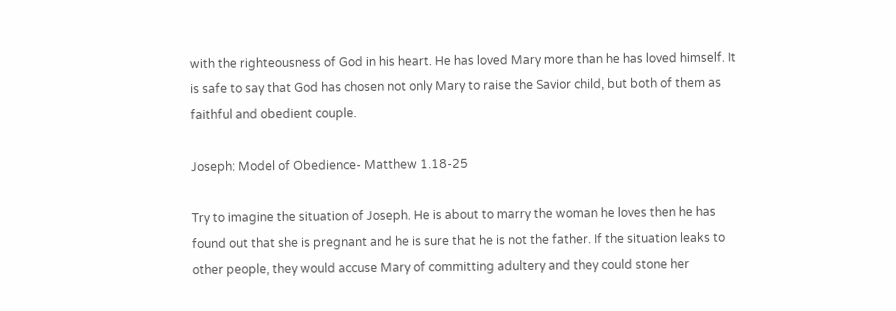with the righteousness of God in his heart. He has loved Mary more than he has loved himself. It is safe to say that God has chosen not only Mary to raise the Savior child, but both of them as faithful and obedient couple.

Joseph: Model of Obedience- Matthew 1.18-25

Try to imagine the situation of Joseph. He is about to marry the woman he loves then he has found out that she is pregnant and he is sure that he is not the father. If the situation leaks to other people, they would accuse Mary of committing adultery and they could stone her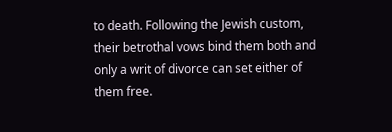to death. Following the Jewish custom, their betrothal vows bind them both and only a writ of divorce can set either of them free.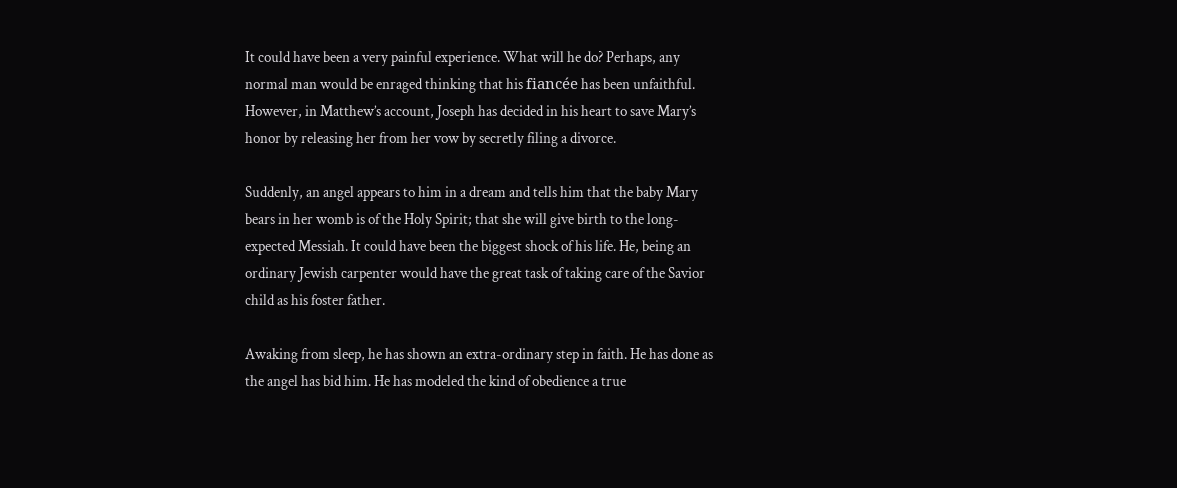It could have been a very painful experience. What will he do? Perhaps, any normal man would be enraged thinking that his fiancée has been unfaithful. However, in Matthew’s account, Joseph has decided in his heart to save Mary’s honor by releasing her from her vow by secretly filing a divorce.

Suddenly, an angel appears to him in a dream and tells him that the baby Mary bears in her womb is of the Holy Spirit; that she will give birth to the long-expected Messiah. It could have been the biggest shock of his life. He, being an ordinary Jewish carpenter would have the great task of taking care of the Savior child as his foster father.

Awaking from sleep, he has shown an extra-ordinary step in faith. He has done as the angel has bid him. He has modeled the kind of obedience a true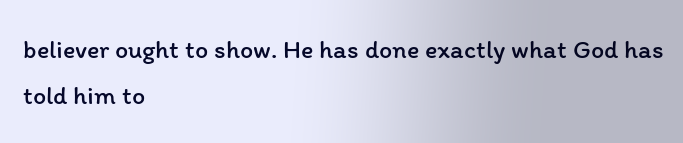believer ought to show. He has done exactly what God has told him to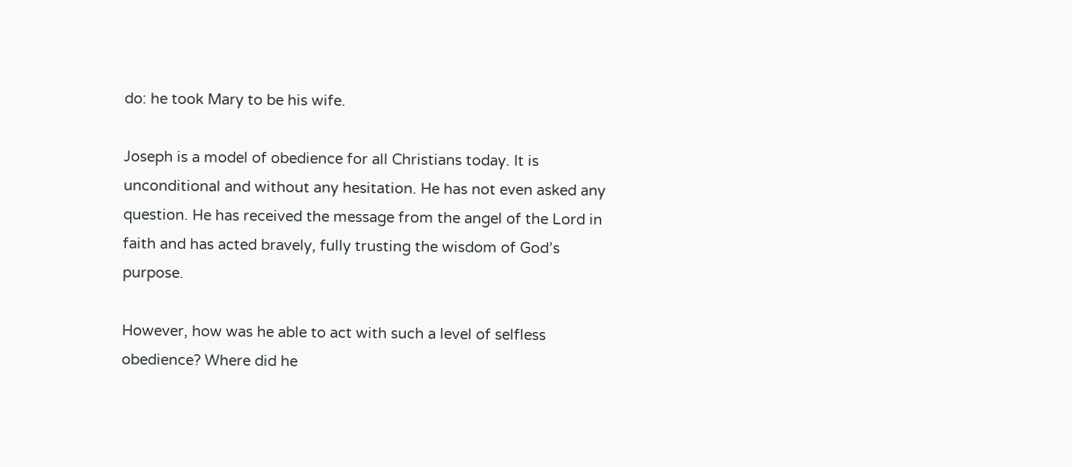do: he took Mary to be his wife.

Joseph is a model of obedience for all Christians today. It is unconditional and without any hesitation. He has not even asked any question. He has received the message from the angel of the Lord in faith and has acted bravely, fully trusting the wisdom of God’s purpose.

However, how was he able to act with such a level of selfless obedience? Where did he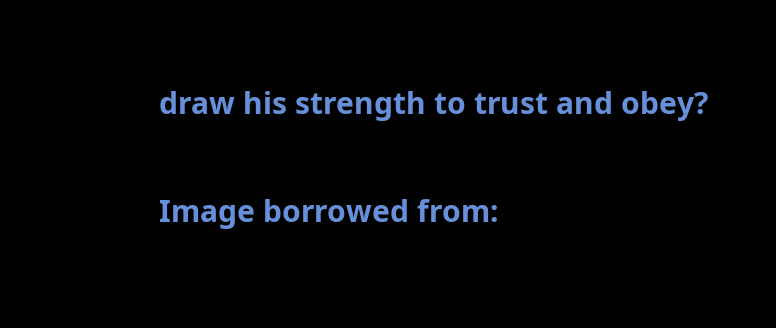draw his strength to trust and obey?

Image borrowed from: